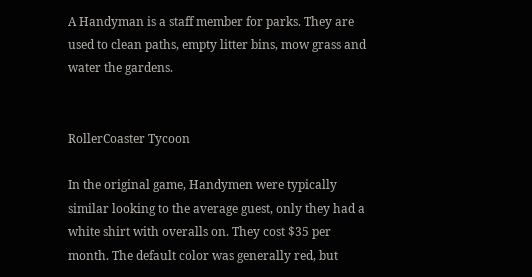A Handyman is a staff member for parks. They are used to clean paths, empty litter bins, mow grass and water the gardens.


RollerCoaster Tycoon

In the original game, Handymen were typically similar looking to the average guest, only they had a white shirt with overalls on. They cost $35 per month. The default color was generally red, but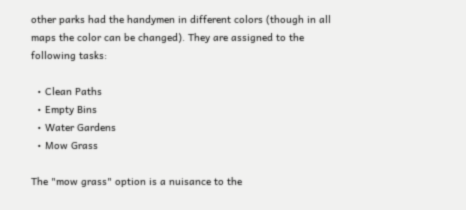other parks had the handymen in different colors (though in all maps the color can be changed). They are assigned to the following tasks:

  • Clean Paths
  • Empty Bins
  • Water Gardens
  • Mow Grass

The "mow grass" option is a nuisance to the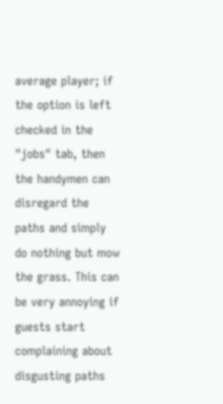average player; if the option is left checked in the "jobs" tab, then the handymen can disregard the paths and simply do nothing but mow the grass. This can be very annoying if guests start complaining about disgusting paths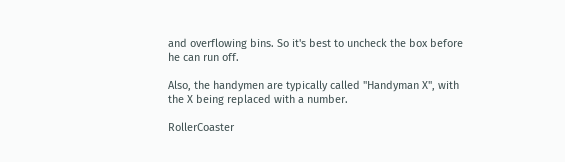and overflowing bins. So it's best to uncheck the box before he can run off.

Also, the handymen are typically called "Handyman X", with the X being replaced with a number.

RollerCoaster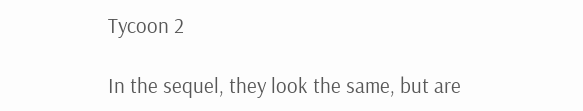Tycoon 2

In the sequel, they look the same, but are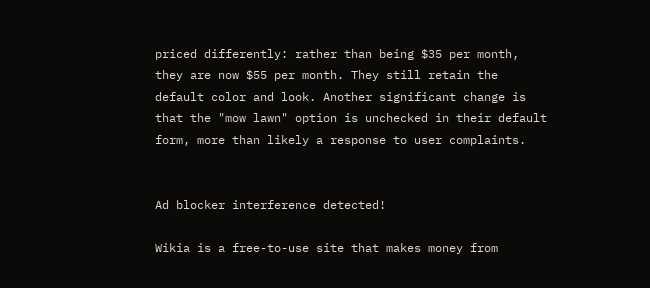priced differently: rather than being $35 per month, they are now $55 per month. They still retain the default color and look. Another significant change is that the "mow lawn" option is unchecked in their default form, more than likely a response to user complaints.


Ad blocker interference detected!

Wikia is a free-to-use site that makes money from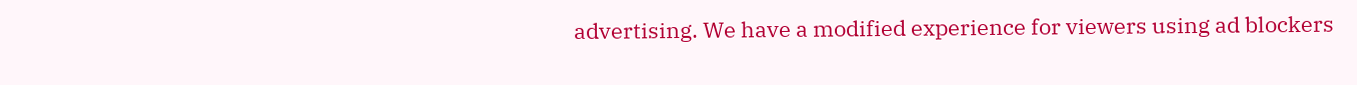advertising. We have a modified experience for viewers using ad blockers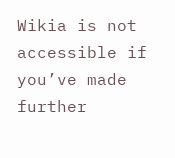Wikia is not accessible if you’ve made further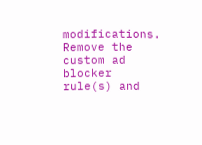modifications. Remove the custom ad blocker rule(s) and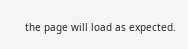the page will load as expected.